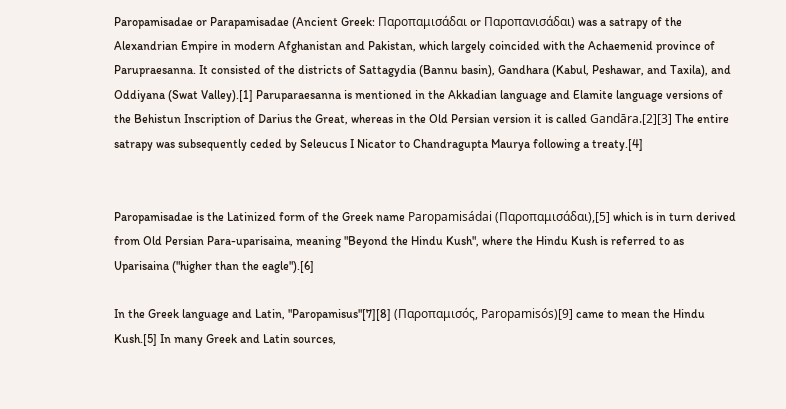Paropamisadae or Parapamisadae (Ancient Greek: Παροπαμισάδαι or Παροπανισάδαι) was a satrapy of the Alexandrian Empire in modern Afghanistan and Pakistan, which largely coincided with the Achaemenid province of Parupraesanna. It consisted of the districts of Sattagydia (Bannu basin), Gandhara (Kabul, Peshawar, and Taxila), and Oddiyana (Swat Valley).[1] Paruparaesanna is mentioned in the Akkadian language and Elamite language versions of the Behistun Inscription of Darius the Great, whereas in the Old Persian version it is called Gandāra.[2][3] The entire satrapy was subsequently ceded by Seleucus I Nicator to Chandragupta Maurya following a treaty.[4]


Paropamisadae is the Latinized form of the Greek name Paropamisádai (Παροπαμισάδαι),[5] which is in turn derived from Old Persian Para-uparisaina, meaning "Beyond the Hindu Kush", where the Hindu Kush is referred to as Uparisaina ("higher than the eagle").[6]

In the Greek language and Latin, "Paropamisus"[7][8] (Παροπαμισός, Paropamisós)[9] came to mean the Hindu Kush.[5] In many Greek and Latin sources,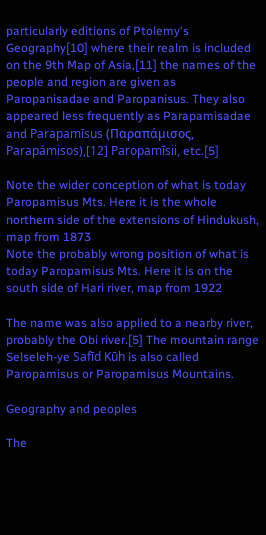particularly editions of Ptolemy's Geography[10] where their realm is included on the 9th Map of Asia,[11] the names of the people and region are given as Paropanisadae and Paropanisus. They also appeared less frequently as Parapamisadae and Parapamīsus (Παραπάμισος, Parapámisos),[12] Paropamīsii, etc.[5]

Note the wider conception of what is today Paropamisus Mts. Here it is the whole northern side of the extensions of Hindukush, map from 1873
Note the probably wrong position of what is today Paropamisus Mts. Here it is on the south side of Hari river, map from 1922

The name was also applied to a nearby river, probably the Obi river.[5] The mountain range Selseleh-ye Safīd Kūh is also called Paropamisus or Paropamisus Mountains.

Geography and peoples

The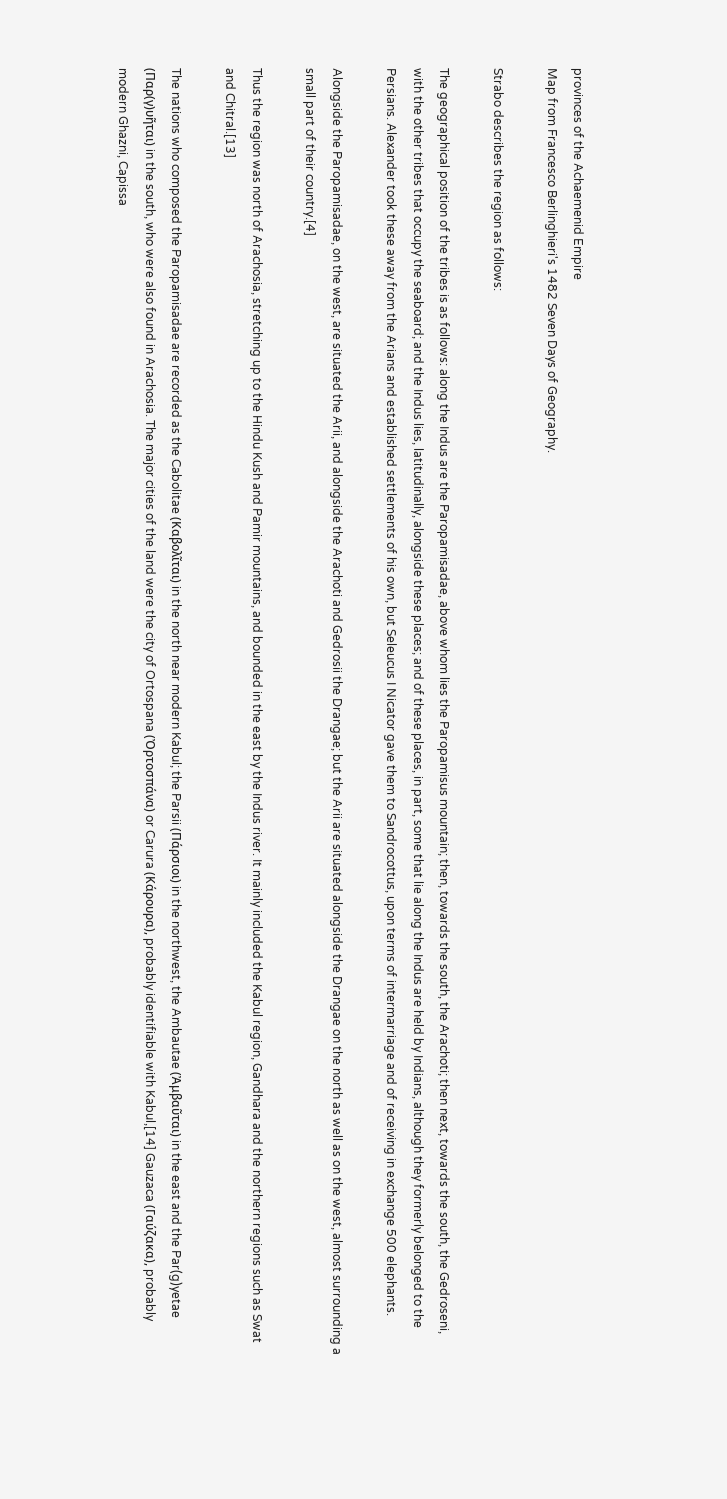provinces of the Achaemenid Empire
Map from Francesco Berlinghieri's 1482 Seven Days of Geography.

Strabo describes the region as follows:

The geographical position of the tribes is as follows: along the Indus are the Paropamisadae, above whom lies the Paropamisus mountain; then, towards the south, the Arachoti; then next, towards the south, the Gedroseni, with the other tribes that occupy the seaboard; and the Indus lies, latitudinally, alongside these places; and of these places, in part, some that lie along the Indus are held by Indians, although they formerly belonged to the Persians. Alexander took these away from the Arians and established settlements of his own, but Seleucus I Nicator gave them to Sandrocottus, upon terms of intermarriage and of receiving in exchange 500 elephants.

Alongside the Paropamisadae, on the west, are situated the Arii, and alongside the Arachoti and Gedrosii the Drangae; but the Arii are situated alongside the Drangae on the north as well as on the west, almost surrounding a small part of their country.[4]

Thus the region was north of Arachosia, stretching up to the Hindu Kush and Pamir mountains, and bounded in the east by the Indus river. It mainly included the Kabul region, Gandhara and the northern regions such as Swat and Chitral.[13]

The nations who composed the Paropamisadae are recorded as the Cabolitae (Καβολῖται) in the north near modern Kabul; the Parsii (Πάρσιοι) in the northwest, the Ambautae (Ἀμβαῦται) in the east and the Par(g)yetae (Παρ(γ)υῆται) in the south, who were also found in Arachosia. The major cities of the land were the city of Ortospana (Ὀρτοσπάνα) or Carura (Κάρουρα), probably identifiable with Kabul,[14] Gauzaca (Γαύζακα), probably modern Ghazni, Capissa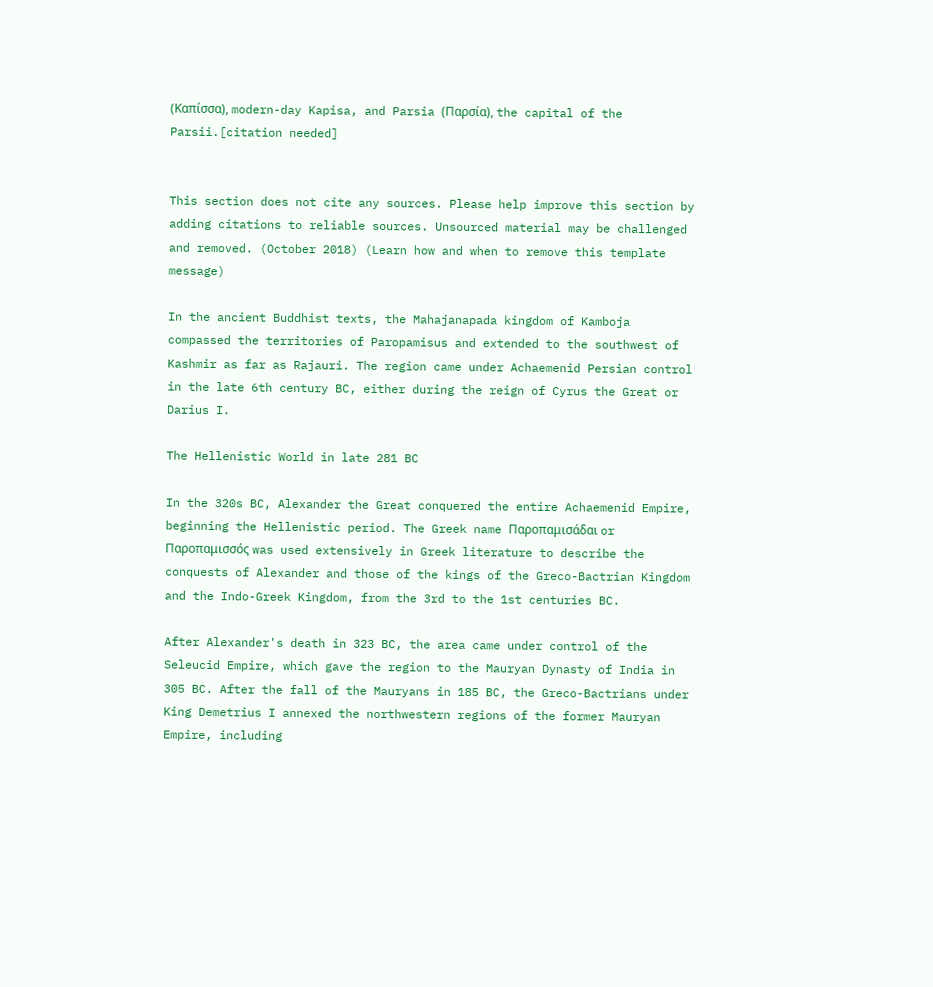(Καπίσσα), modern-day Kapisa, and Parsia (Παρσία), the capital of the Parsii.[citation needed]


This section does not cite any sources. Please help improve this section by adding citations to reliable sources. Unsourced material may be challenged and removed. (October 2018) (Learn how and when to remove this template message)

In the ancient Buddhist texts, the Mahajanapada kingdom of Kamboja compassed the territories of Paropamisus and extended to the southwest of Kashmir as far as Rajauri. The region came under Achaemenid Persian control in the late 6th century BC, either during the reign of Cyrus the Great or Darius I.

The Hellenistic World in late 281 BC

In the 320s BC, Alexander the Great conquered the entire Achaemenid Empire, beginning the Hellenistic period. The Greek name Παροπαμισάδαι or Παροπαμισσός was used extensively in Greek literature to describe the conquests of Alexander and those of the kings of the Greco-Bactrian Kingdom and the Indo-Greek Kingdom, from the 3rd to the 1st centuries BC.

After Alexander's death in 323 BC, the area came under control of the Seleucid Empire, which gave the region to the Mauryan Dynasty of India in 305 BC. After the fall of the Mauryans in 185 BC, the Greco-Bactrians under King Demetrius I annexed the northwestern regions of the former Mauryan Empire, including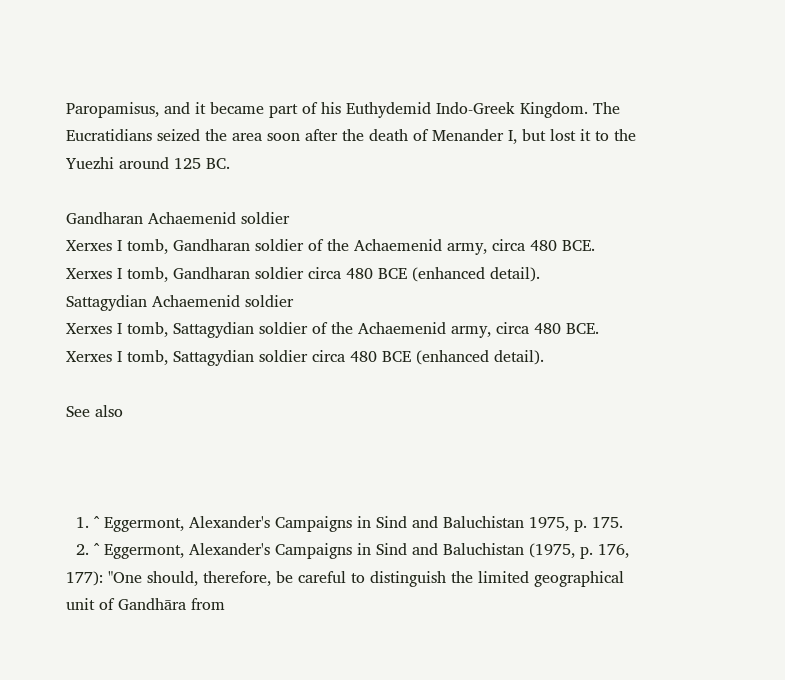Paropamisus, and it became part of his Euthydemid Indo-Greek Kingdom. The Eucratidians seized the area soon after the death of Menander I, but lost it to the Yuezhi around 125 BC.

Gandharan Achaemenid soldier
Xerxes I tomb, Gandharan soldier of the Achaemenid army, circa 480 BCE.
Xerxes I tomb, Gandharan soldier circa 480 BCE (enhanced detail).
Sattagydian Achaemenid soldier
Xerxes I tomb, Sattagydian soldier of the Achaemenid army, circa 480 BCE.
Xerxes I tomb, Sattagydian soldier circa 480 BCE (enhanced detail).

See also



  1. ^ Eggermont, Alexander's Campaigns in Sind and Baluchistan 1975, p. 175.
  2. ^ Eggermont, Alexander's Campaigns in Sind and Baluchistan (1975, p. 176, 177): "One should, therefore, be careful to distinguish the limited geographical unit of Gandhāra from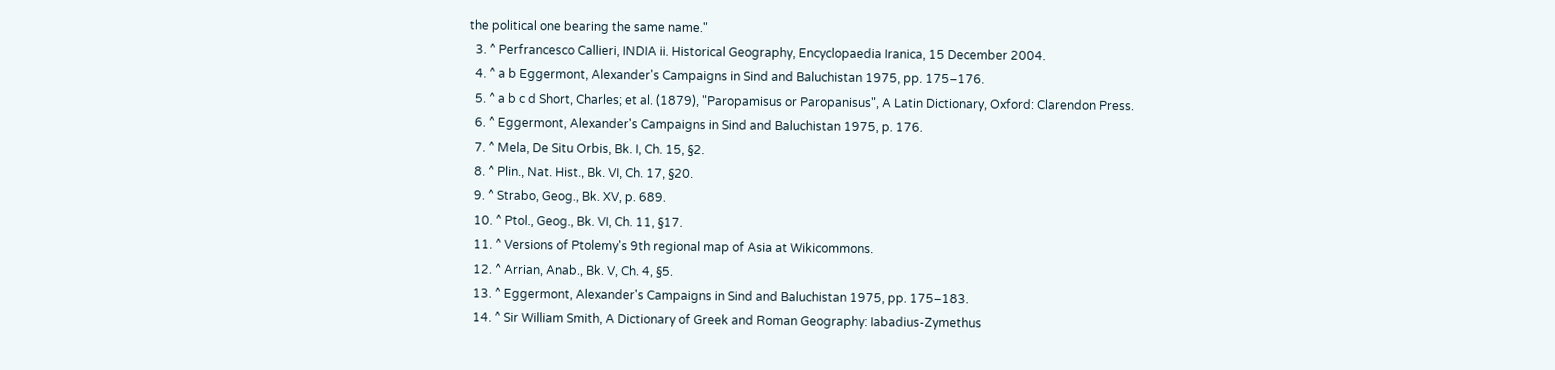the political one bearing the same name."
  3. ^ Perfrancesco Callieri, INDIA ii. Historical Geography, Encyclopaedia Iranica, 15 December 2004.
  4. ^ a b Eggermont, Alexander's Campaigns in Sind and Baluchistan 1975, pp. 175–176.
  5. ^ a b c d Short, Charles; et al. (1879), "Paropamisus or Paropanisus", A Latin Dictionary, Oxford: Clarendon Press.
  6. ^ Eggermont, Alexander's Campaigns in Sind and Baluchistan 1975, p. 176.
  7. ^ Mela, De Situ Orbis, Bk. I, Ch. 15, §2.
  8. ^ Plin., Nat. Hist., Bk. VI, Ch. 17, §20.
  9. ^ Strabo, Geog., Bk. XV, p. 689.
  10. ^ Ptol., Geog., Bk. VI, Ch. 11, §17.
  11. ^ Versions of Ptolemy's 9th regional map of Asia at Wikicommons.
  12. ^ Arrian, Anab., Bk. V, Ch. 4, §5.
  13. ^ Eggermont, Alexander's Campaigns in Sind and Baluchistan 1975, pp. 175–183.
  14. ^ Sir William Smith, A Dictionary of Greek and Roman Geography: Iabadius-Zymethus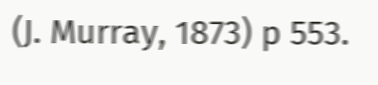(J. Murray, 1873) p 553.